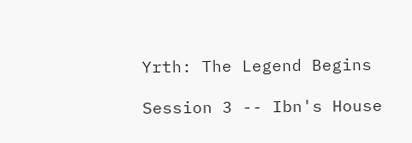Yrth: The Legend Begins

Session 3 -- Ibn's House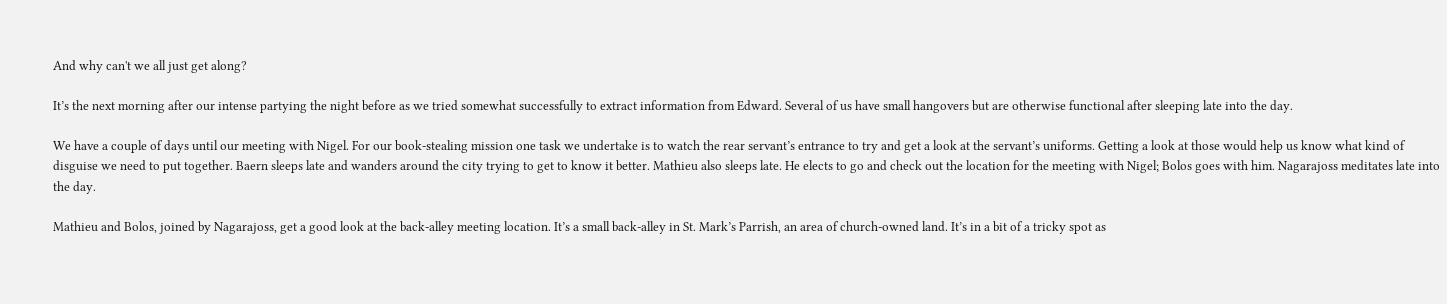And why can't we all just get along?

It’s the next morning after our intense partying the night before as we tried somewhat successfully to extract information from Edward. Several of us have small hangovers but are otherwise functional after sleeping late into the day.

We have a couple of days until our meeting with Nigel. For our book-stealing mission one task we undertake is to watch the rear servant’s entrance to try and get a look at the servant’s uniforms. Getting a look at those would help us know what kind of disguise we need to put together. Baern sleeps late and wanders around the city trying to get to know it better. Mathieu also sleeps late. He elects to go and check out the location for the meeting with Nigel; Bolos goes with him. Nagarajoss meditates late into the day.

Mathieu and Bolos, joined by Nagarajoss, get a good look at the back-alley meeting location. It’s a small back-alley in St. Mark’s Parrish, an area of church-owned land. It’s in a bit of a tricky spot as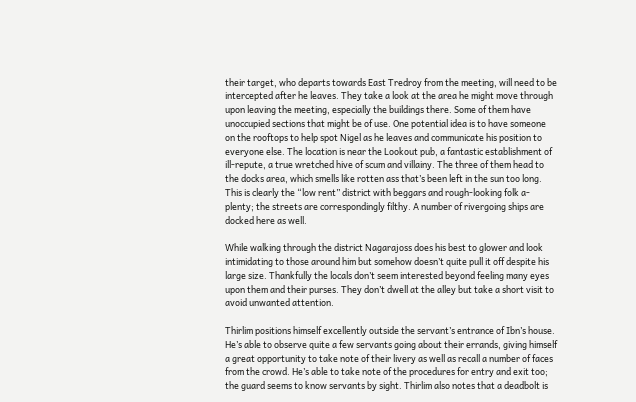their target, who departs towards East Tredroy from the meeting, will need to be intercepted after he leaves. They take a look at the area he might move through upon leaving the meeting, especially the buildings there. Some of them have unoccupied sections that might be of use. One potential idea is to have someone on the rooftops to help spot Nigel as he leaves and communicate his position to everyone else. The location is near the Lookout pub, a fantastic establishment of ill-repute, a true wretched hive of scum and villainy. The three of them head to the docks area, which smells like rotten ass that’s been left in the sun too long. This is clearly the “low rent” district with beggars and rough-looking folk a-plenty; the streets are correspondingly filthy. A number of rivergoing ships are docked here as well.

While walking through the district Nagarajoss does his best to glower and look intimidating to those around him but somehow doesn’t quite pull it off despite his large size. Thankfully the locals don’t seem interested beyond feeling many eyes upon them and their purses. They don’t dwell at the alley but take a short visit to avoid unwanted attention.

Thirlim positions himself excellently outside the servant’s entrance of Ibn’s house. He’s able to observe quite a few servants going about their errands, giving himself a great opportunity to take note of their livery as well as recall a number of faces from the crowd. He’s able to take note of the procedures for entry and exit too; the guard seems to know servants by sight. Thirlim also notes that a deadbolt is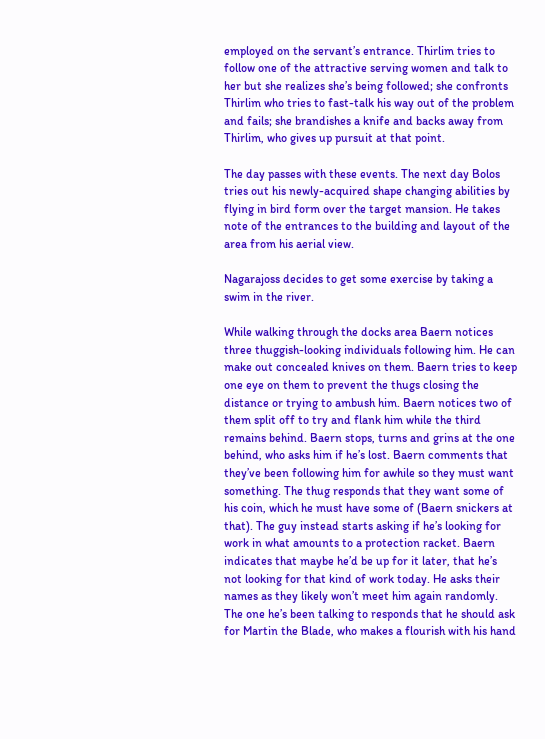employed on the servant’s entrance. Thirlim tries to follow one of the attractive serving women and talk to her but she realizes she’s being followed; she confronts Thirlim who tries to fast-talk his way out of the problem and fails; she brandishes a knife and backs away from Thirlim, who gives up pursuit at that point.

The day passes with these events. The next day Bolos tries out his newly-acquired shape changing abilities by flying in bird form over the target mansion. He takes note of the entrances to the building and layout of the area from his aerial view.

Nagarajoss decides to get some exercise by taking a swim in the river.

While walking through the docks area Baern notices three thuggish-looking individuals following him. He can make out concealed knives on them. Baern tries to keep one eye on them to prevent the thugs closing the distance or trying to ambush him. Baern notices two of them split off to try and flank him while the third remains behind. Baern stops, turns and grins at the one behind, who asks him if he’s lost. Baern comments that they’ve been following him for awhile so they must want something. The thug responds that they want some of his coin, which he must have some of (Baern snickers at that). The guy instead starts asking if he’s looking for work in what amounts to a protection racket. Baern indicates that maybe he’d be up for it later, that he’s not looking for that kind of work today. He asks their names as they likely won’t meet him again randomly. The one he’s been talking to responds that he should ask for Martin the Blade, who makes a flourish with his hand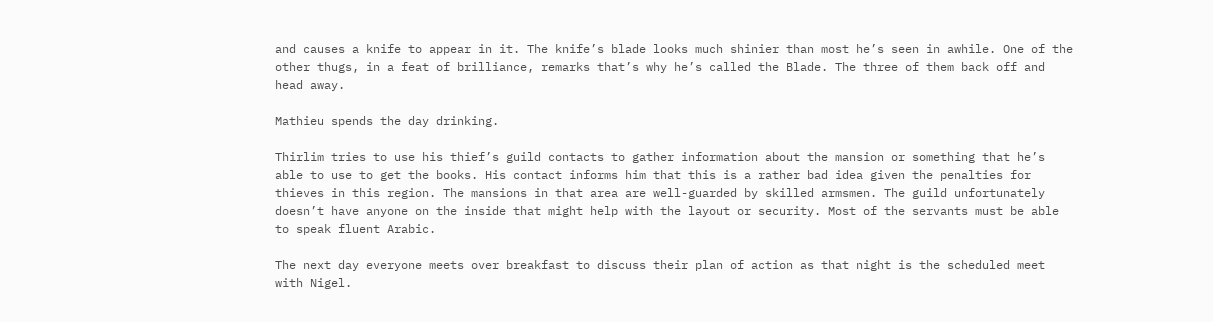and causes a knife to appear in it. The knife’s blade looks much shinier than most he’s seen in awhile. One of the other thugs, in a feat of brilliance, remarks that’s why he’s called the Blade. The three of them back off and head away.

Mathieu spends the day drinking.

Thirlim tries to use his thief’s guild contacts to gather information about the mansion or something that he’s able to use to get the books. His contact informs him that this is a rather bad idea given the penalties for thieves in this region. The mansions in that area are well-guarded by skilled armsmen. The guild unfortunately doesn’t have anyone on the inside that might help with the layout or security. Most of the servants must be able to speak fluent Arabic.

The next day everyone meets over breakfast to discuss their plan of action as that night is the scheduled meet with Nigel.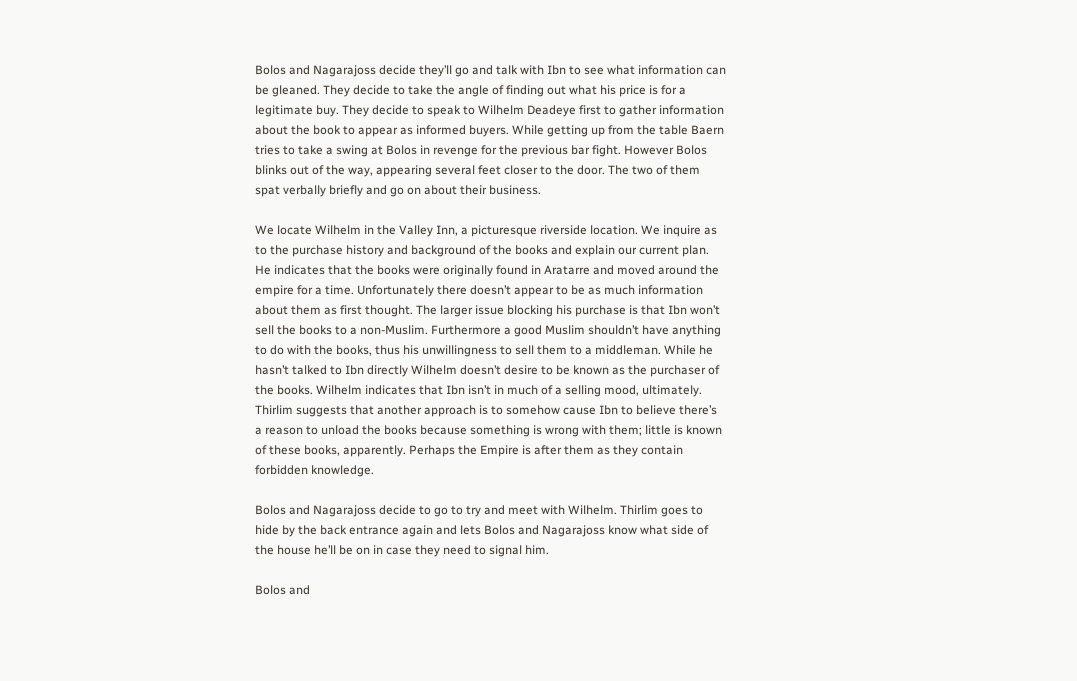Bolos and Nagarajoss decide they’ll go and talk with Ibn to see what information can be gleaned. They decide to take the angle of finding out what his price is for a legitimate buy. They decide to speak to Wilhelm Deadeye first to gather information about the book to appear as informed buyers. While getting up from the table Baern tries to take a swing at Bolos in revenge for the previous bar fight. However Bolos blinks out of the way, appearing several feet closer to the door. The two of them spat verbally briefly and go on about their business.

We locate Wilhelm in the Valley Inn, a picturesque riverside location. We inquire as to the purchase history and background of the books and explain our current plan. He indicates that the books were originally found in Aratarre and moved around the empire for a time. Unfortunately there doesn’t appear to be as much information about them as first thought. The larger issue blocking his purchase is that Ibn won’t sell the books to a non-Muslim. Furthermore a good Muslim shouldn’t have anything to do with the books, thus his unwillingness to sell them to a middleman. While he hasn’t talked to Ibn directly Wilhelm doesn’t desire to be known as the purchaser of the books. Wilhelm indicates that Ibn isn’t in much of a selling mood, ultimately. Thirlim suggests that another approach is to somehow cause Ibn to believe there’s a reason to unload the books because something is wrong with them; little is known of these books, apparently. Perhaps the Empire is after them as they contain forbidden knowledge.

Bolos and Nagarajoss decide to go to try and meet with Wilhelm. Thirlim goes to hide by the back entrance again and lets Bolos and Nagarajoss know what side of the house he’ll be on in case they need to signal him.

Bolos and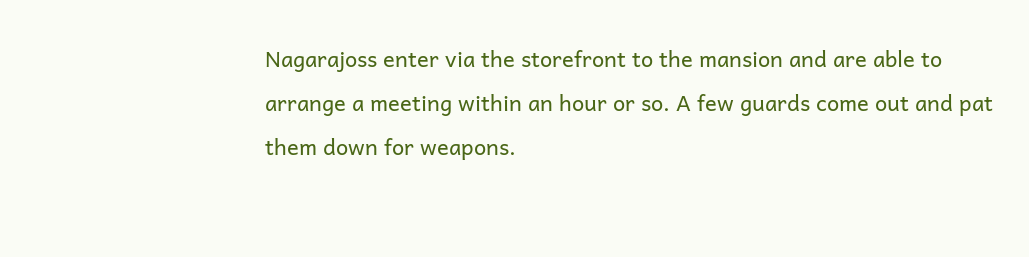Nagarajoss enter via the storefront to the mansion and are able to arrange a meeting within an hour or so. A few guards come out and pat them down for weapons.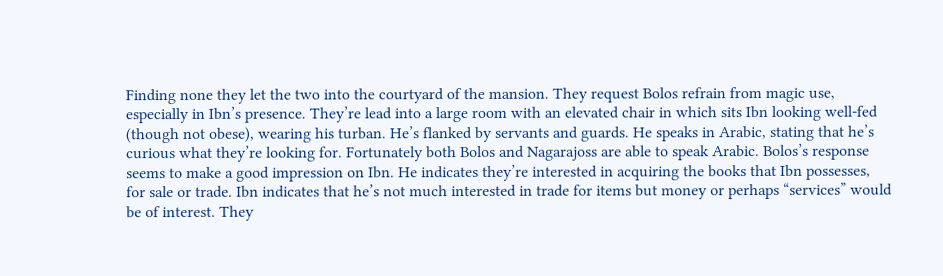Finding none they let the two into the courtyard of the mansion. They request Bolos refrain from magic use, especially in Ibn’s presence. They’re lead into a large room with an elevated chair in which sits Ibn looking well-fed (though not obese), wearing his turban. He’s flanked by servants and guards. He speaks in Arabic, stating that he’s curious what they’re looking for. Fortunately both Bolos and Nagarajoss are able to speak Arabic. Bolos’s response seems to make a good impression on Ibn. He indicates they’re interested in acquiring the books that Ibn possesses, for sale or trade. Ibn indicates that he’s not much interested in trade for items but money or perhaps “services” would be of interest. They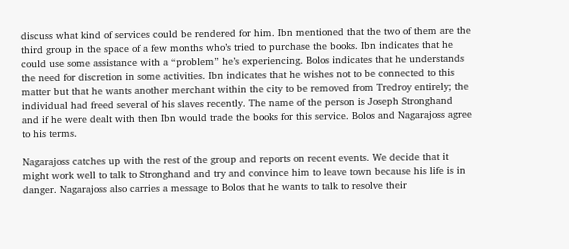discuss what kind of services could be rendered for him. Ibn mentioned that the two of them are the third group in the space of a few months who’s tried to purchase the books. Ibn indicates that he could use some assistance with a “problem” he’s experiencing. Bolos indicates that he understands the need for discretion in some activities. Ibn indicates that he wishes not to be connected to this matter but that he wants another merchant within the city to be removed from Tredroy entirely; the individual had freed several of his slaves recently. The name of the person is Joseph Stronghand and if he were dealt with then Ibn would trade the books for this service. Bolos and Nagarajoss agree to his terms.

Nagarajoss catches up with the rest of the group and reports on recent events. We decide that it might work well to talk to Stronghand and try and convince him to leave town because his life is in danger. Nagarajoss also carries a message to Bolos that he wants to talk to resolve their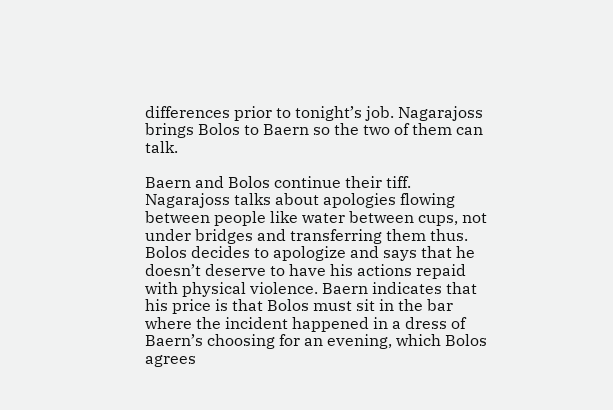differences prior to tonight’s job. Nagarajoss brings Bolos to Baern so the two of them can talk.

Baern and Bolos continue their tiff. Nagarajoss talks about apologies flowing between people like water between cups, not under bridges and transferring them thus. Bolos decides to apologize and says that he doesn’t deserve to have his actions repaid with physical violence. Baern indicates that his price is that Bolos must sit in the bar where the incident happened in a dress of Baern’s choosing for an evening, which Bolos agrees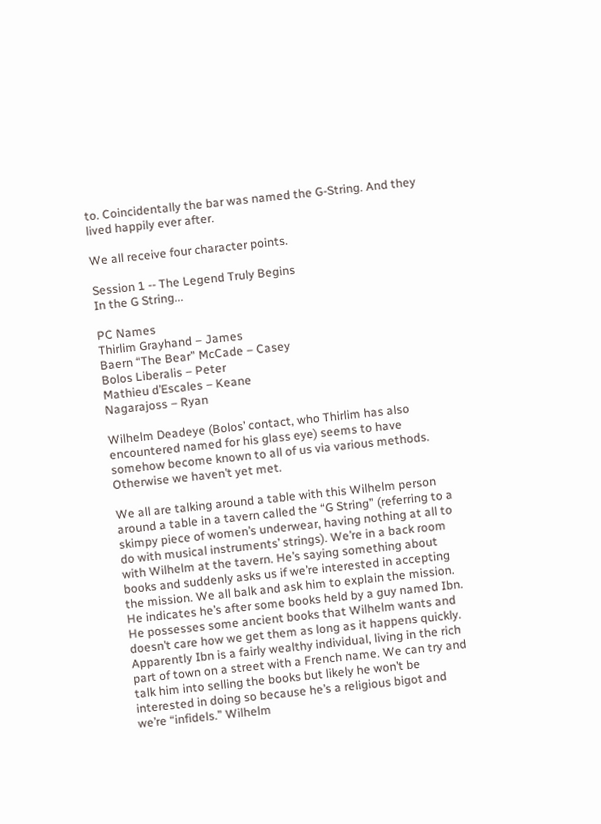to. Coincidentally the bar was named the G-String. And they lived happily ever after.

We all receive four character points.

Session 1 -- The Legend Truly Begins
In the G String...

PC Names
Thirlim Grayhand – James
Baern “The Bear” McCade – Casey
Bolos Liberalis – Peter
Mathieu d’Escales – Keane
Nagarajoss – Ryan

Wilhelm Deadeye (Bolos’ contact, who Thirlim has also encountered named for his glass eye) seems to have somehow become known to all of us via various methods. Otherwise we haven’t yet met.

We all are talking around a table with this Wilhelm person around a table in a tavern called the “G String” (referring to a skimpy piece of women’s underwear, having nothing at all to do with musical instruments’ strings). We’re in a back room with Wilhelm at the tavern. He’s saying something about books and suddenly asks us if we’re interested in accepting the mission. We all balk and ask him to explain the mission. He indicates he’s after some books held by a guy named Ibn. He possesses some ancient books that Wilhelm wants and doesn’t care how we get them as long as it happens quickly. Apparently Ibn is a fairly wealthy individual, living in the rich part of town on a street with a French name. We can try and talk him into selling the books but likely he won’t be interested in doing so because he’s a religious bigot and we’re “infidels.” Wilhelm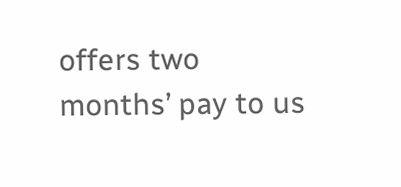offers two months’ pay to us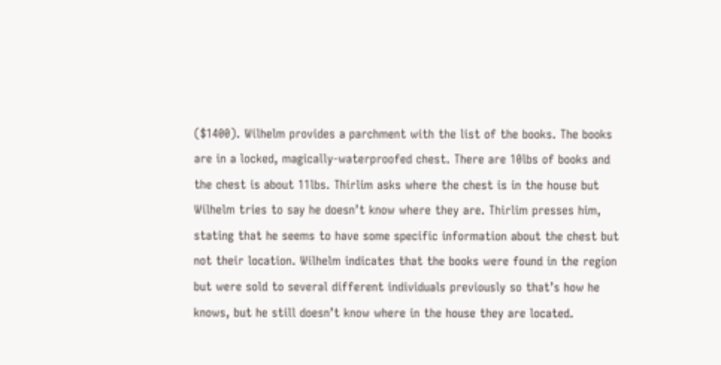($1400). Wilhelm provides a parchment with the list of the books. The books are in a locked, magically-waterproofed chest. There are 10lbs of books and the chest is about 11lbs. Thirlim asks where the chest is in the house but Wilhelm tries to say he doesn’t know where they are. Thirlim presses him, stating that he seems to have some specific information about the chest but not their location. Wilhelm indicates that the books were found in the region but were sold to several different individuals previously so that’s how he knows, but he still doesn’t know where in the house they are located.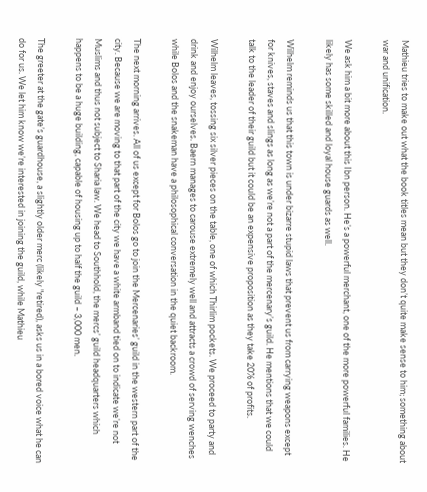Mathieu tries to make out what the book titles mean but they don’t quite make sense to him; something about war and unification.

We ask him a bit more about this Ibn person. He’s a powerful merchant, one of the more powerful families. He likely has some skilled and loyal house guards as well.

Wilhelm reminds us that this town is under bizarre stupid laws that prevent us from carrying weapons except for knives, staves and slings as long as we’re not a part of the mercenary’s guild. He mentions that we could talk to the leader of their guild but it could be an expensive proposition as they take 20% of profits.

Wilhelm leaves, tossing six silver pieces on the table, one of which Thirlim pockets. We proceed to party and drink and enjoy ourselves. Baern manages to carouse extremely well and attracts a crowd of serving wenches while Bolos and the snakeman have a philosophical conversation in the quiet backroom.

The next morning arrives. All of us except for Bolos go to join the Mercenaries’ guild in the western part of the city. Because we are moving to that part of the city we have a white armband tied on to indicate we’re not Muslims and thus not subject to Sharia law. We head to Southhold, the mercs’ guild headquarters which happens to be a huge building, capable of housing up to half the guild – 3,000 men.

The greeter at the gate’s guardhouse, a slightly older merc (likely "retired), asks us in a bored voice what he can do for us. We let him know we’re interested in joining the guild, while Mathieu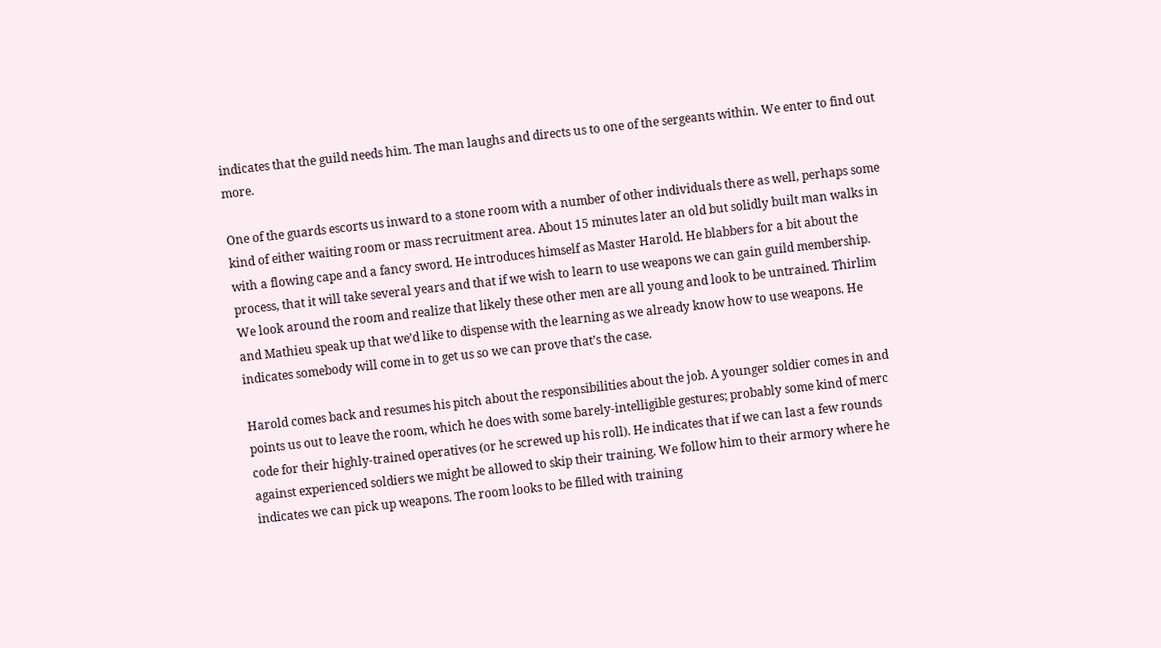indicates that the guild needs him. The man laughs and directs us to one of the sergeants within. We enter to find out more.

One of the guards escorts us inward to a stone room with a number of other individuals there as well, perhaps some kind of either waiting room or mass recruitment area. About 15 minutes later an old but solidly built man walks in with a flowing cape and a fancy sword. He introduces himself as Master Harold. He blabbers for a bit about the process, that it will take several years and that if we wish to learn to use weapons we can gain guild membership. We look around the room and realize that likely these other men are all young and look to be untrained. Thirlim and Mathieu speak up that we’d like to dispense with the learning as we already know how to use weapons. He indicates somebody will come in to get us so we can prove that’s the case.

Harold comes back and resumes his pitch about the responsibilities about the job. A younger soldier comes in and points us out to leave the room, which he does with some barely-intelligible gestures; probably some kind of merc code for their highly-trained operatives (or he screwed up his roll). He indicates that if we can last a few rounds against experienced soldiers we might be allowed to skip their training. We follow him to their armory where he indicates we can pick up weapons. The room looks to be filled with training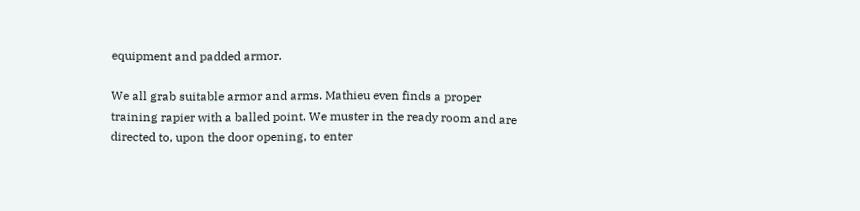equipment and padded armor.

We all grab suitable armor and arms. Mathieu even finds a proper training rapier with a balled point. We muster in the ready room and are directed to, upon the door opening, to enter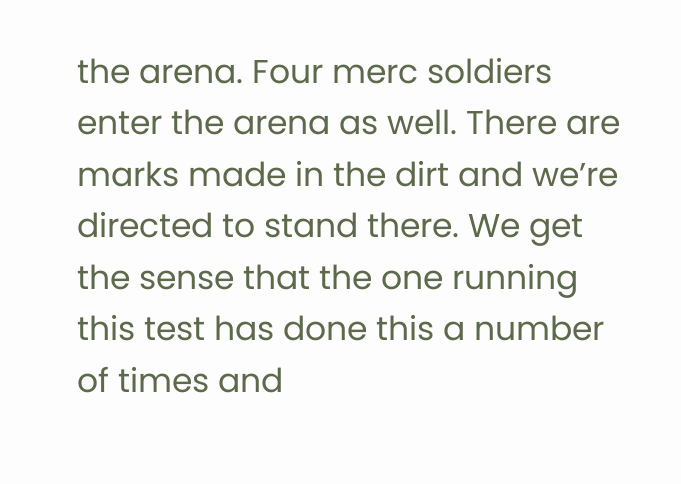the arena. Four merc soldiers enter the arena as well. There are marks made in the dirt and we’re directed to stand there. We get the sense that the one running this test has done this a number of times and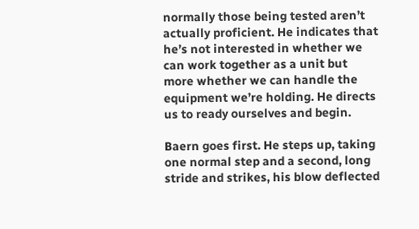normally those being tested aren’t actually proficient. He indicates that he’s not interested in whether we can work together as a unit but more whether we can handle the equipment we’re holding. He directs us to ready ourselves and begin.

Baern goes first. He steps up, taking one normal step and a second, long stride and strikes, his blow deflected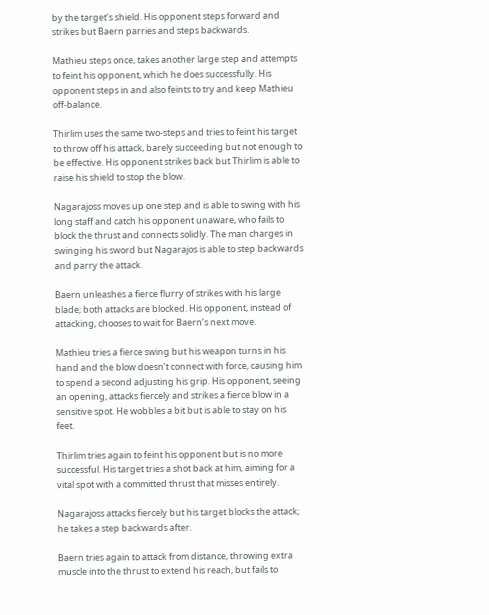by the target’s shield. His opponent steps forward and strikes but Baern parries and steps backwards.

Mathieu steps once, takes another large step and attempts to feint his opponent, which he does successfully. His opponent steps in and also feints to try and keep Mathieu off-balance.

Thirlim uses the same two-steps and tries to feint his target to throw off his attack, barely succeeding but not enough to be effective. His opponent strikes back but Thirlim is able to raise his shield to stop the blow.

Nagarajoss moves up one step and is able to swing with his long staff and catch his opponent unaware, who fails to block the thrust and connects solidly. The man charges in swinging his sword but Nagarajos is able to step backwards and parry the attack.

Baern unleashes a fierce flurry of strikes with his large blade; both attacks are blocked. His opponent, instead of attacking, chooses to wait for Baern’s next move.

Mathieu tries a fierce swing but his weapon turns in his hand and the blow doesn’t connect with force, causing him to spend a second adjusting his grip. His opponent, seeing an opening, attacks fiercely and strikes a fierce blow in a sensitive spot. He wobbles a bit but is able to stay on his feet.

Thirlim tries again to feint his opponent but is no more successful. His target tries a shot back at him, aiming for a vital spot with a committed thrust that misses entirely.

Nagarajoss attacks fiercely but his target blocks the attack; he takes a step backwards after.

Baern tries again to attack from distance, throwing extra muscle into the thrust to extend his reach, but fails to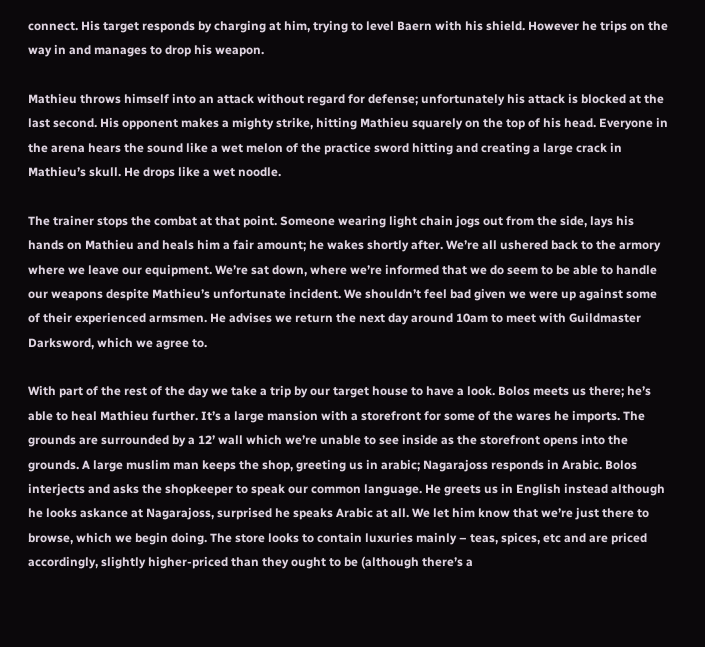connect. His target responds by charging at him, trying to level Baern with his shield. However he trips on the way in and manages to drop his weapon.

Mathieu throws himself into an attack without regard for defense; unfortunately his attack is blocked at the last second. His opponent makes a mighty strike, hitting Mathieu squarely on the top of his head. Everyone in the arena hears the sound like a wet melon of the practice sword hitting and creating a large crack in Mathieu’s skull. He drops like a wet noodle.

The trainer stops the combat at that point. Someone wearing light chain jogs out from the side, lays his hands on Mathieu and heals him a fair amount; he wakes shortly after. We’re all ushered back to the armory where we leave our equipment. We’re sat down, where we’re informed that we do seem to be able to handle our weapons despite Mathieu’s unfortunate incident. We shouldn’t feel bad given we were up against some of their experienced armsmen. He advises we return the next day around 10am to meet with Guildmaster Darksword, which we agree to.

With part of the rest of the day we take a trip by our target house to have a look. Bolos meets us there; he’s able to heal Mathieu further. It’s a large mansion with a storefront for some of the wares he imports. The grounds are surrounded by a 12’ wall which we’re unable to see inside as the storefront opens into the grounds. A large muslim man keeps the shop, greeting us in arabic; Nagarajoss responds in Arabic. Bolos interjects and asks the shopkeeper to speak our common language. He greets us in English instead although he looks askance at Nagarajoss, surprised he speaks Arabic at all. We let him know that we’re just there to browse, which we begin doing. The store looks to contain luxuries mainly – teas, spices, etc and are priced accordingly, slightly higher-priced than they ought to be (although there’s a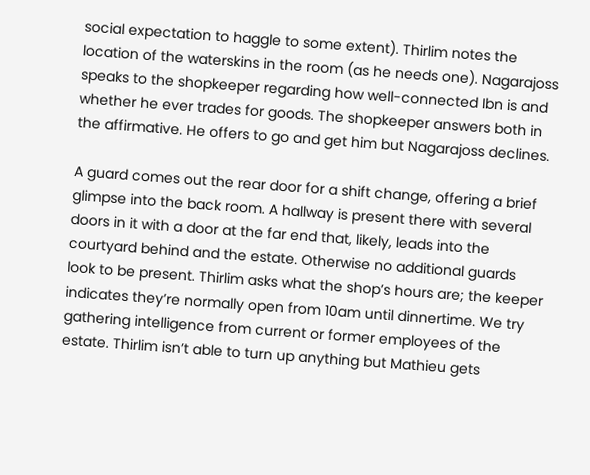social expectation to haggle to some extent). Thirlim notes the location of the waterskins in the room (as he needs one). Nagarajoss speaks to the shopkeeper regarding how well-connected Ibn is and whether he ever trades for goods. The shopkeeper answers both in the affirmative. He offers to go and get him but Nagarajoss declines.

A guard comes out the rear door for a shift change, offering a brief glimpse into the back room. A hallway is present there with several doors in it with a door at the far end that, likely, leads into the courtyard behind and the estate. Otherwise no additional guards look to be present. Thirlim asks what the shop’s hours are; the keeper indicates they’re normally open from 10am until dinnertime. We try gathering intelligence from current or former employees of the estate. Thirlim isn’t able to turn up anything but Mathieu gets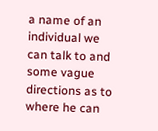a name of an individual we can talk to and some vague directions as to where he can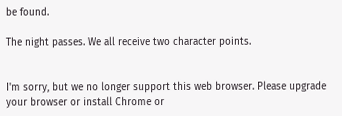be found.

The night passes. We all receive two character points.


I'm sorry, but we no longer support this web browser. Please upgrade your browser or install Chrome or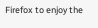Firefox to enjoy the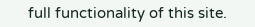full functionality of this site.